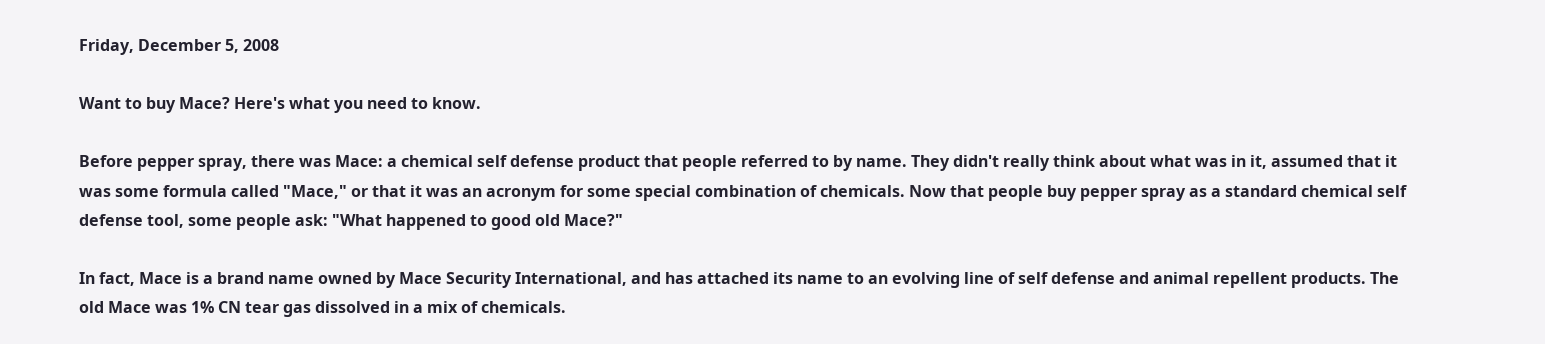Friday, December 5, 2008

Want to buy Mace? Here's what you need to know.

Before pepper spray, there was Mace: a chemical self defense product that people referred to by name. They didn't really think about what was in it, assumed that it was some formula called "Mace," or that it was an acronym for some special combination of chemicals. Now that people buy pepper spray as a standard chemical self defense tool, some people ask: "What happened to good old Mace?"

In fact, Mace is a brand name owned by Mace Security International, and has attached its name to an evolving line of self defense and animal repellent products. The old Mace was 1% CN tear gas dissolved in a mix of chemicals.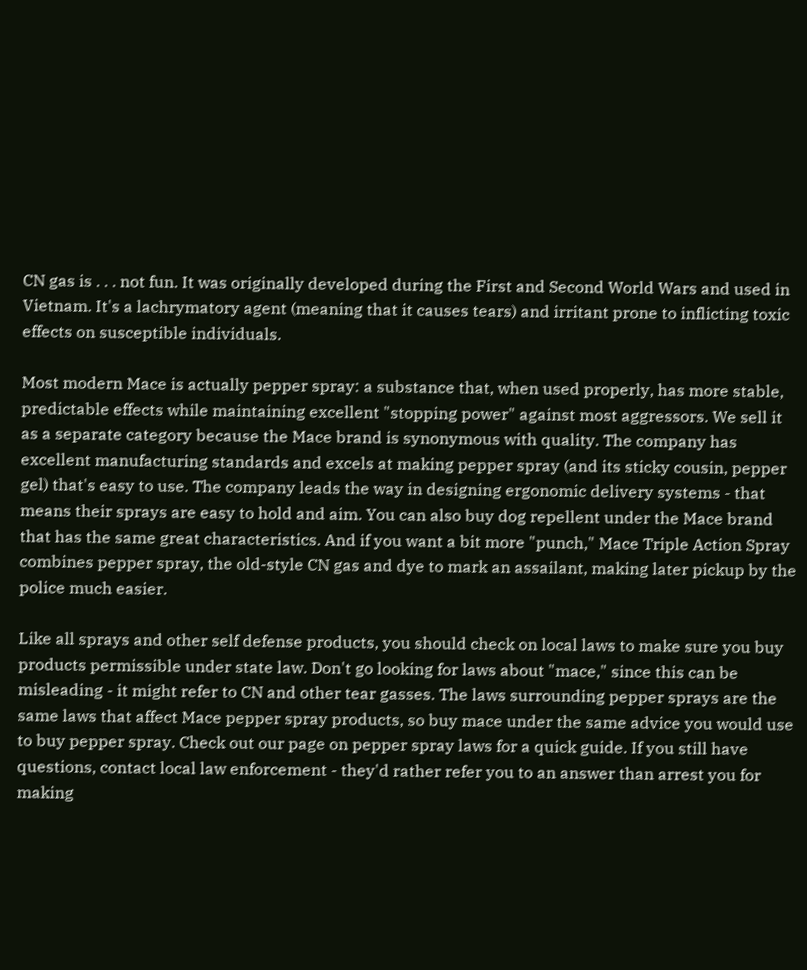CN gas is . . . not fun. It was originally developed during the First and Second World Wars and used in Vietnam. It's a lachrymatory agent (meaning that it causes tears) and irritant prone to inflicting toxic effects on susceptible individuals.

Most modern Mace is actually pepper spray: a substance that, when used properly, has more stable, predictable effects while maintaining excellent "stopping power" against most aggressors. We sell it as a separate category because the Mace brand is synonymous with quality. The company has excellent manufacturing standards and excels at making pepper spray (and its sticky cousin, pepper gel) that's easy to use. The company leads the way in designing ergonomic delivery systems - that means their sprays are easy to hold and aim. You can also buy dog repellent under the Mace brand that has the same great characteristics. And if you want a bit more "punch," Mace Triple Action Spray combines pepper spray, the old-style CN gas and dye to mark an assailant, making later pickup by the police much easier.

Like all sprays and other self defense products, you should check on local laws to make sure you buy products permissible under state law. Don't go looking for laws about "mace," since this can be misleading - it might refer to CN and other tear gasses. The laws surrounding pepper sprays are the same laws that affect Mace pepper spray products, so buy mace under the same advice you would use to buy pepper spray. Check out our page on pepper spray laws for a quick guide. If you still have questions, contact local law enforcement - they'd rather refer you to an answer than arrest you for making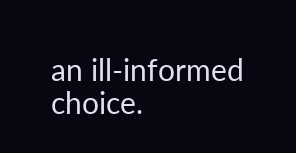an ill-informed choice.